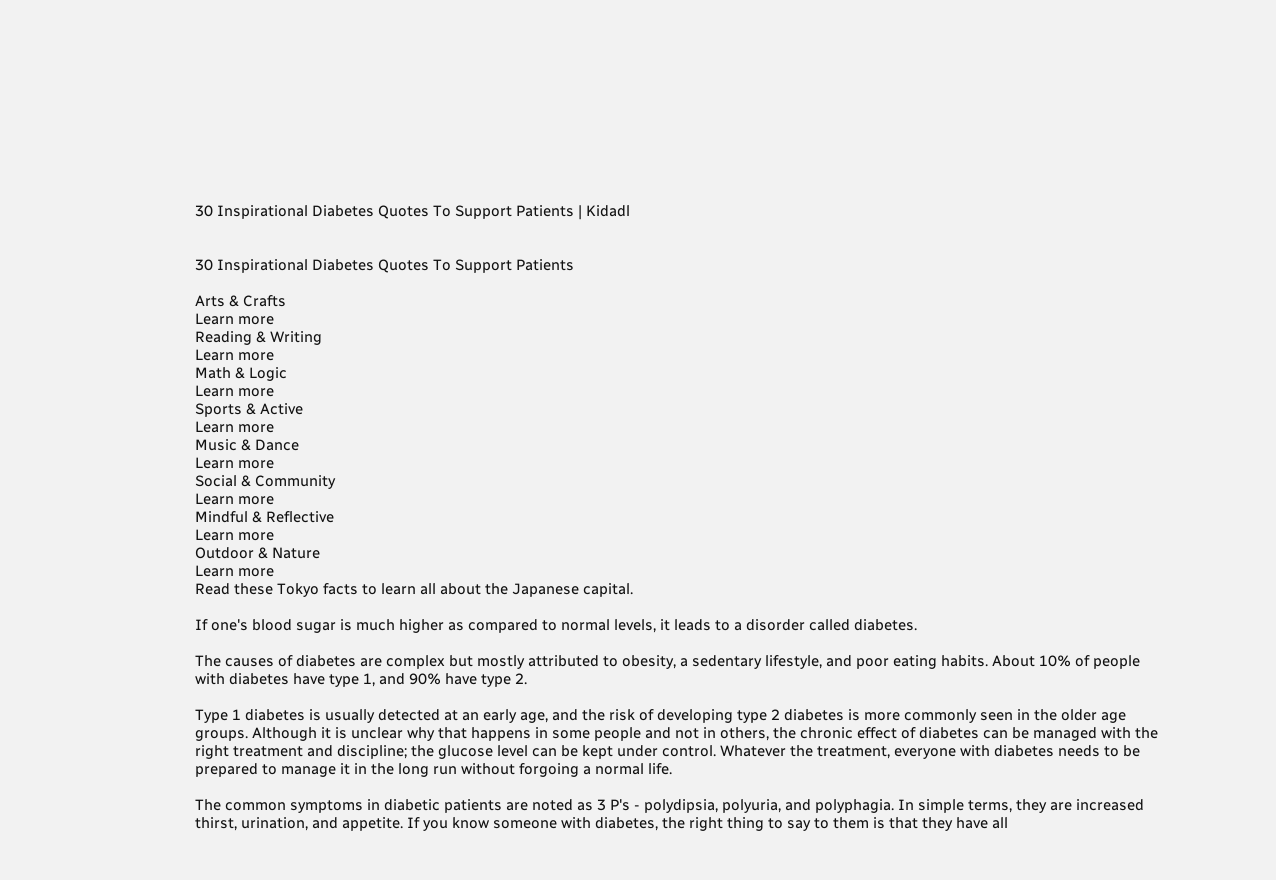30 Inspirational Diabetes Quotes To Support Patients | Kidadl


30 Inspirational Diabetes Quotes To Support Patients

Arts & Crafts
Learn more
Reading & Writing
Learn more
Math & Logic
Learn more
Sports & Active
Learn more
Music & Dance
Learn more
Social & Community
Learn more
Mindful & Reflective
Learn more
Outdoor & Nature
Learn more
Read these Tokyo facts to learn all about the Japanese capital.

If one's blood sugar is much higher as compared to normal levels, it leads to a disorder called diabetes.

The causes of diabetes are complex but mostly attributed to obesity, a sedentary lifestyle, and poor eating habits. About 10% of people with diabetes have type 1, and 90% have type 2.

Type 1 diabetes is usually detected at an early age, and the risk of developing type 2 diabetes is more commonly seen in the older age groups. Although it is unclear why that happens in some people and not in others, the chronic effect of diabetes can be managed with the right treatment and discipline; the glucose level can be kept under control. Whatever the treatment, everyone with diabetes needs to be prepared to manage it in the long run without forgoing a normal life.

The common symptoms in diabetic patients are noted as 3 P's - polydipsia, polyuria, and polyphagia. In simple terms, they are increased thirst, urination, and appetite. If you know someone with diabetes, the right thing to say to them is that they have all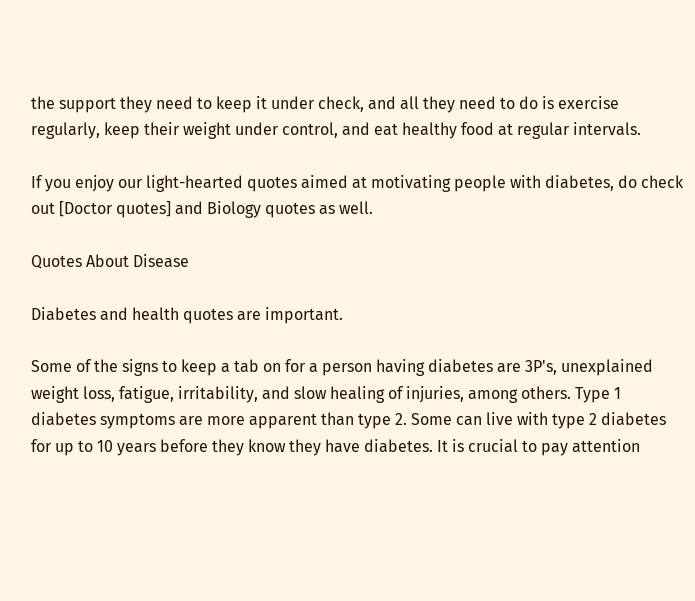the support they need to keep it under check, and all they need to do is exercise regularly, keep their weight under control, and eat healthy food at regular intervals.

If you enjoy our light-hearted quotes aimed at motivating people with diabetes, do check out [Doctor quotes] and Biology quotes as well.

Quotes About Disease

Diabetes and health quotes are important.

Some of the signs to keep a tab on for a person having diabetes are 3P's, unexplained weight loss, fatigue, irritability, and slow healing of injuries, among others. Type 1 diabetes symptoms are more apparent than type 2. Some can live with type 2 diabetes for up to 10 years before they know they have diabetes. It is crucial to pay attention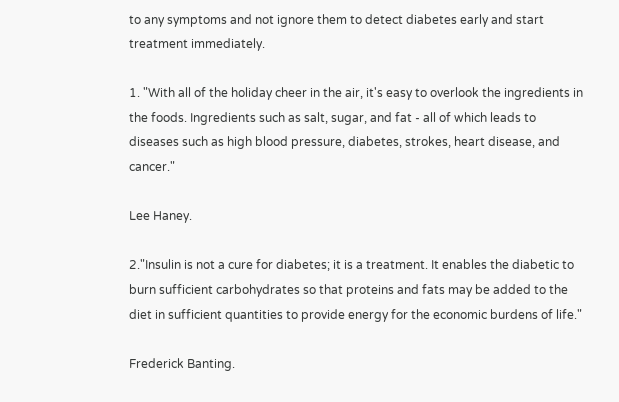to any symptoms and not ignore them to detect diabetes early and start treatment immediately.

1. "With all of the holiday cheer in the air, it's easy to overlook the ingredients in the foods. Ingredients such as salt, sugar, and fat - all of which leads to diseases such as high blood pressure, diabetes, strokes, heart disease, and cancer."

Lee Haney.

2."Insulin is not a cure for diabetes; it is a treatment. It enables the diabetic to burn sufficient carbohydrates so that proteins and fats may be added to the diet in sufficient quantities to provide energy for the economic burdens of life."

Frederick Banting.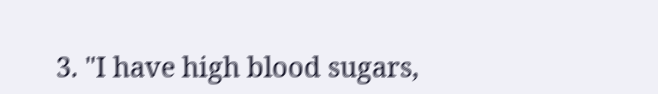3. "I have high blood sugars,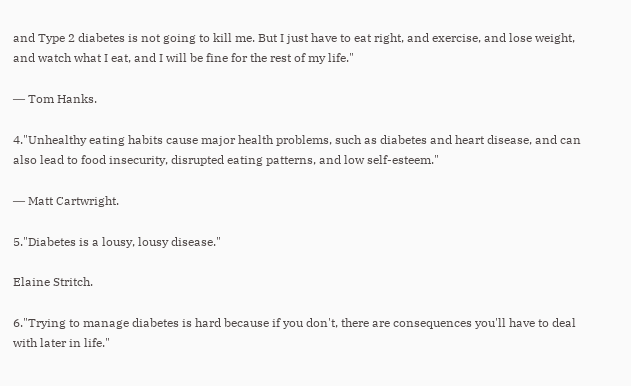and Type 2 diabetes is not going to kill me. But I just have to eat right, and exercise, and lose weight, and watch what I eat, and I will be fine for the rest of my life."

― Tom Hanks.

4."Unhealthy eating habits cause major health problems, such as diabetes and heart disease, and can also lead to food insecurity, disrupted eating patterns, and low self-esteem."

― Matt Cartwright.

5."Diabetes is a lousy, lousy disease."

Elaine Stritch.

6."Trying to manage diabetes is hard because if you don't, there are consequences you'll have to deal with later in life."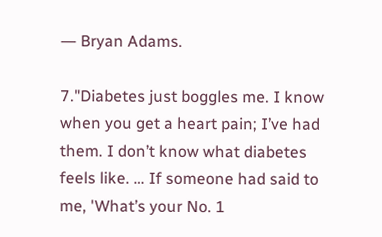― Bryan Adams.

7."Diabetes just boggles me. I know when you get a heart pain; I’ve had them. I don’t know what diabetes feels like. … If someone had said to me, 'What’s your No. 1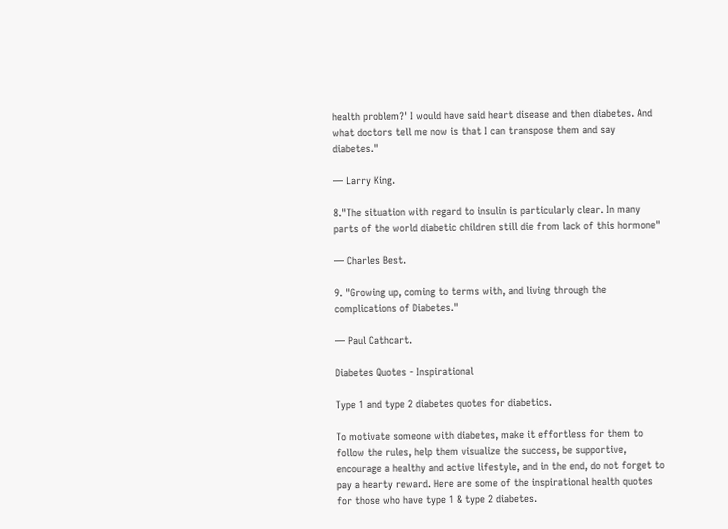health problem?' I would have said heart disease and then diabetes. And what doctors tell me now is that I can transpose them and say diabetes."

― Larry King.

8."The situation with regard to insulin is particularly clear. In many parts of the world diabetic children still die from lack of this hormone"

― Charles Best.

9. "Growing up, coming to terms with, and living through the complications of Diabetes."

― Paul Cathcart.

Diabetes Quotes - Inspirational

Type 1 and type 2 diabetes quotes for diabetics.

To motivate someone with diabetes, make it effortless for them to follow the rules, help them visualize the success, be supportive, encourage a healthy and active lifestyle, and in the end, do not forget to pay a hearty reward. Here are some of the inspirational health quotes for those who have type 1 & type 2 diabetes.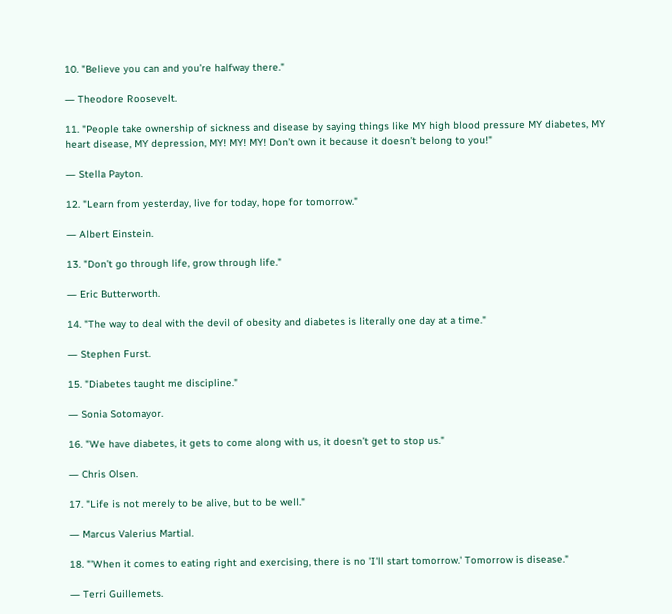10. "Believe you can and you’re halfway there."

― Theodore Roosevelt.

11. "People take ownership of sickness and disease by saying things like MY high blood pressure MY diabetes, MY heart disease, MY depression, MY! MY! MY! Don’t own it because it doesn’t belong to you!"

― Stella Payton.

12. "Learn from yesterday, live for today, hope for tomorrow."

― Albert Einstein.

13. "Don’t go through life, grow through life."

― Eric Butterworth.

14. "The way to deal with the devil of obesity and diabetes is literally one day at a time."

― Stephen Furst.

15. "Diabetes taught me discipline."

― Sonia Sotomayor.

16. "We have diabetes, it gets to come along with us, it doesn’t get to stop us."

― Chris Olsen.

17. "Life is not merely to be alive, but to be well."

― Marcus Valerius Martial.

18. "'When it comes to eating right and exercising, there is no 'I'll start tomorrow.' Tomorrow is disease."

― Terri Guillemets.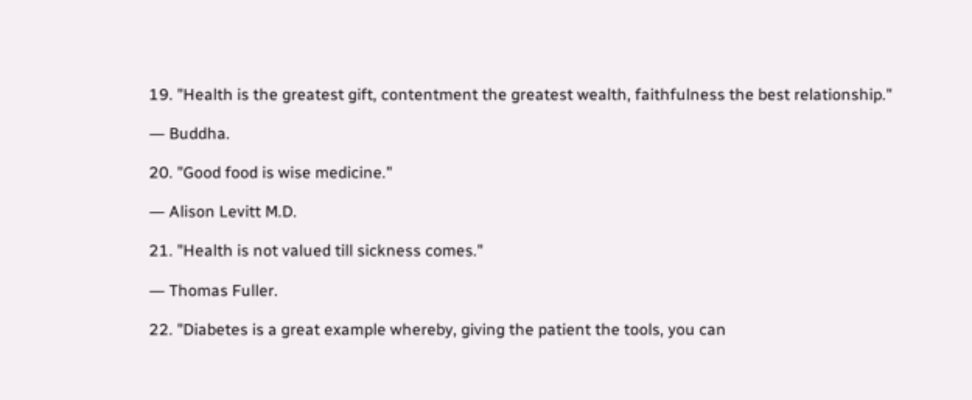19. "Health is the greatest gift, contentment the greatest wealth, faithfulness the best relationship."

― Buddha.

20. "Good food is wise medicine."

― Alison Levitt M.D.

21. "Health is not valued till sickness comes."

― Thomas Fuller.

22. "Diabetes is a great example whereby, giving the patient the tools, you can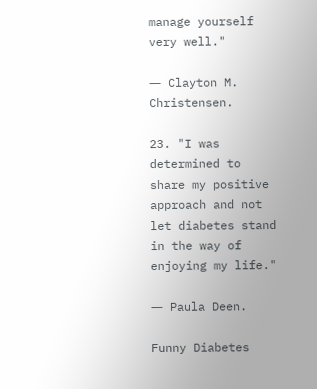manage yourself very well."

― Clayton M. Christensen.

23. "I was determined to share my positive approach and not let diabetes stand in the way of enjoying my life."

― Paula Deen.

Funny Diabetes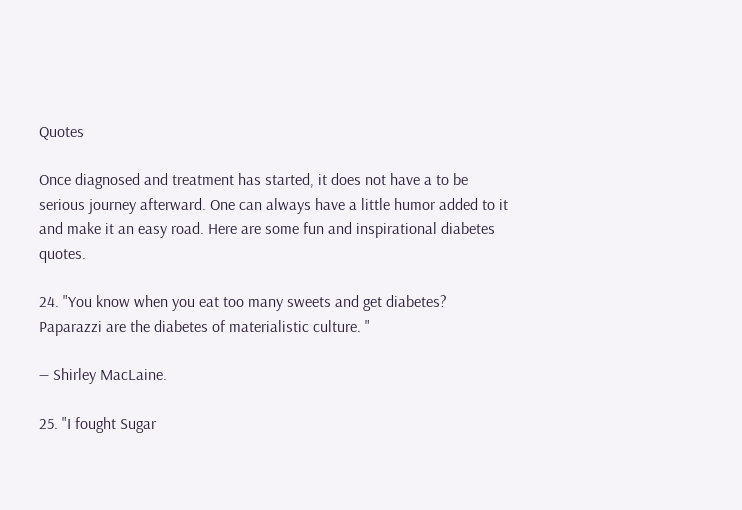Quotes

Once diagnosed and treatment has started, it does not have a to be serious journey afterward. One can always have a little humor added to it and make it an easy road. Here are some fun and inspirational diabetes quotes.

24. "You know when you eat too many sweets and get diabetes? Paparazzi are the diabetes of materialistic culture. "

― Shirley MacLaine.

25. "I fought Sugar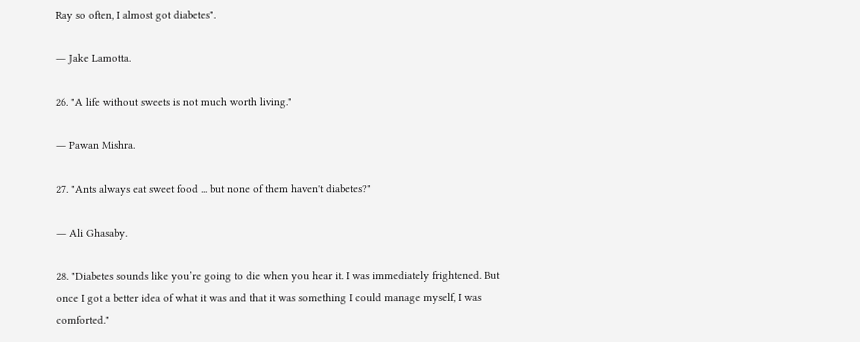Ray so often, I almost got diabetes".

― Jake Lamotta.

26. "A life without sweets is not much worth living."

― Pawan Mishra.

27. "Ants always eat sweet food ... but none of them haven't diabetes?"

― Ali Ghasaby.

28. "Diabetes sounds like you’re going to die when you hear it. I was immediately frightened. But once I got a better idea of what it was and that it was something I could manage myself, I was comforted."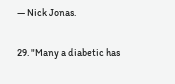― Nick Jonas.

29. "Many a diabetic has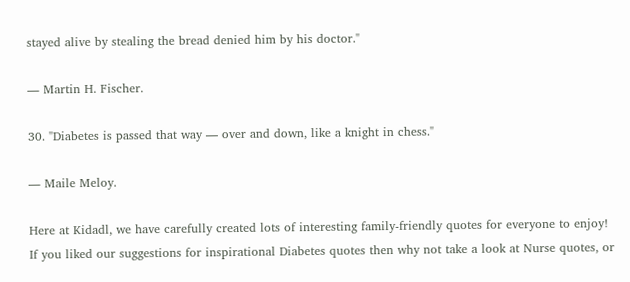stayed alive by stealing the bread denied him by his doctor."

― Martin H. Fischer.

30. "Diabetes is passed that way — over and down, like a knight in chess."

― Maile Meloy.

Here at Kidadl, we have carefully created lots of interesting family-friendly quotes for everyone to enjoy! If you liked our suggestions for inspirational Diabetes quotes then why not take a look at Nurse quotes, or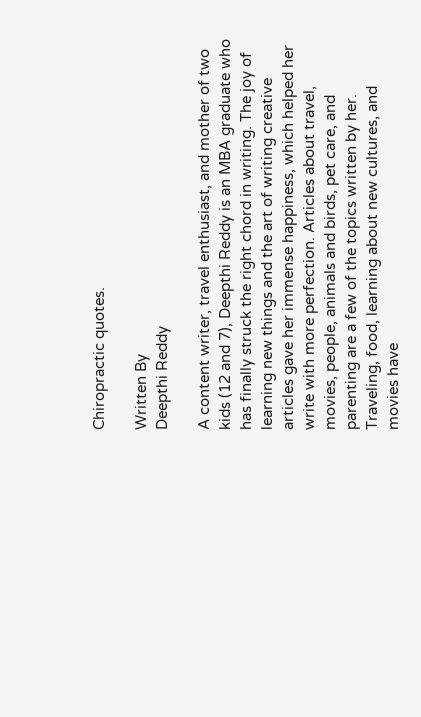Chiropractic quotes.

Written By
Deepthi Reddy

A content writer, travel enthusiast, and mother of two kids (12 and 7), Deepthi Reddy is an MBA graduate who has finally struck the right chord in writing. The joy of learning new things and the art of writing creative articles gave her immense happiness, which helped her write with more perfection. Articles about travel, movies, people, animals and birds, pet care, and parenting are a few of the topics written by her. Traveling, food, learning about new cultures, and movies have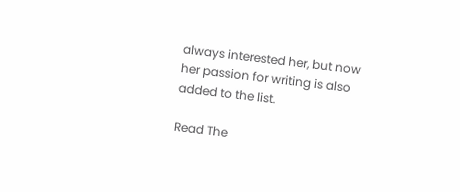always interested her, but now her passion for writing is also added to the list.

Read The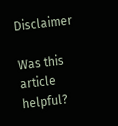Disclaimer

Was this article helpful?